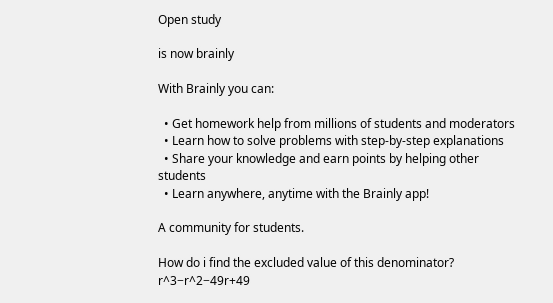Open study

is now brainly

With Brainly you can:

  • Get homework help from millions of students and moderators
  • Learn how to solve problems with step-by-step explanations
  • Share your knowledge and earn points by helping other students
  • Learn anywhere, anytime with the Brainly app!

A community for students.

How do i find the excluded value of this denominator? r^3−r^2−49r+49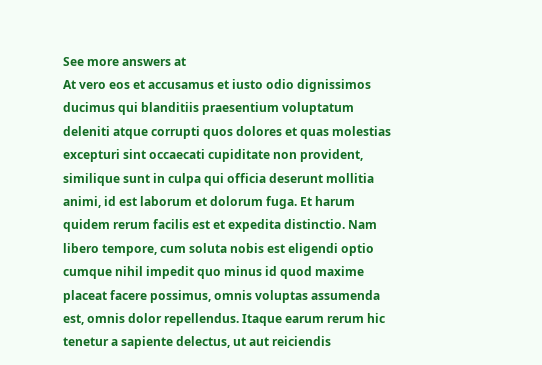See more answers at
At vero eos et accusamus et iusto odio dignissimos ducimus qui blanditiis praesentium voluptatum deleniti atque corrupti quos dolores et quas molestias excepturi sint occaecati cupiditate non provident, similique sunt in culpa qui officia deserunt mollitia animi, id est laborum et dolorum fuga. Et harum quidem rerum facilis est et expedita distinctio. Nam libero tempore, cum soluta nobis est eligendi optio cumque nihil impedit quo minus id quod maxime placeat facere possimus, omnis voluptas assumenda est, omnis dolor repellendus. Itaque earum rerum hic tenetur a sapiente delectus, ut aut reiciendis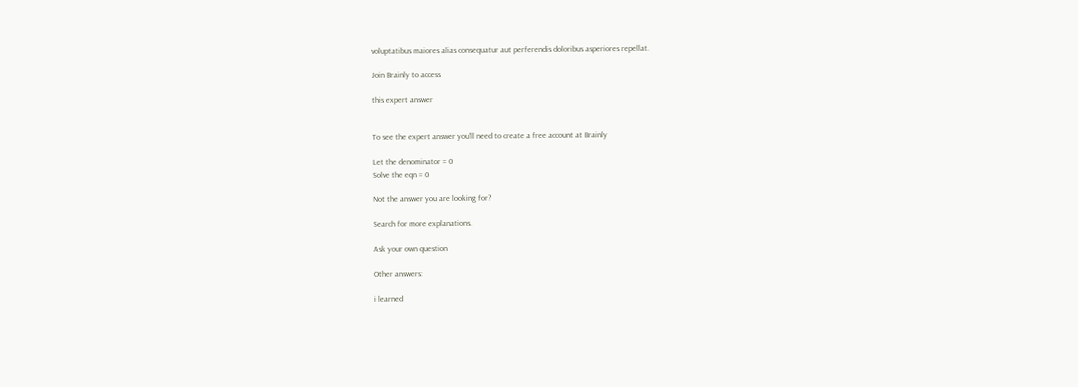voluptatibus maiores alias consequatur aut perferendis doloribus asperiores repellat.

Join Brainly to access

this expert answer


To see the expert answer you'll need to create a free account at Brainly

Let the denominator = 0
Solve the eqn = 0

Not the answer you are looking for?

Search for more explanations.

Ask your own question

Other answers:

i learned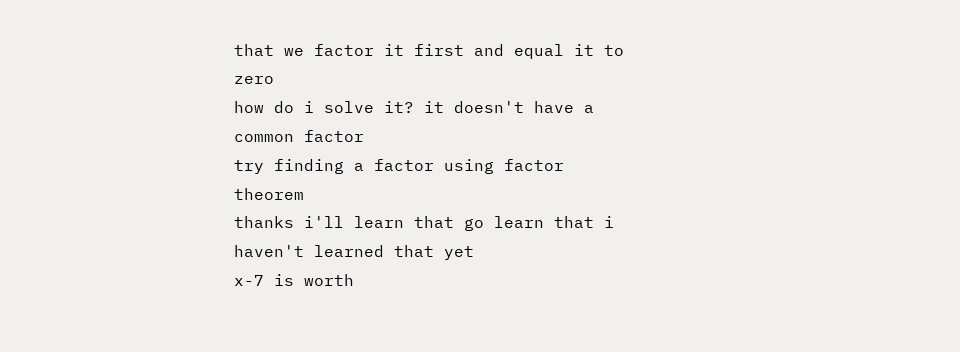that we factor it first and equal it to zero
how do i solve it? it doesn't have a common factor
try finding a factor using factor theorem
thanks i'll learn that go learn that i haven't learned that yet
x-7 is worth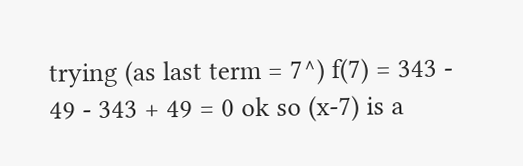trying (as last term = 7^) f(7) = 343 - 49 - 343 + 49 = 0 ok so (x-7) is a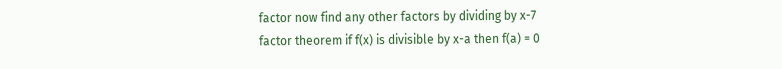factor now find any other factors by dividing by x-7
factor theorem if f(x) is divisible by x-a then f(a) = 0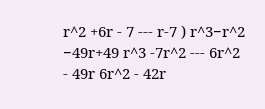r^2 +6r - 7 --- r-7 ) r^3−r^2 −49r+49 r^3 -7r^2 --- 6r^2 - 49r 6r^2 - 42r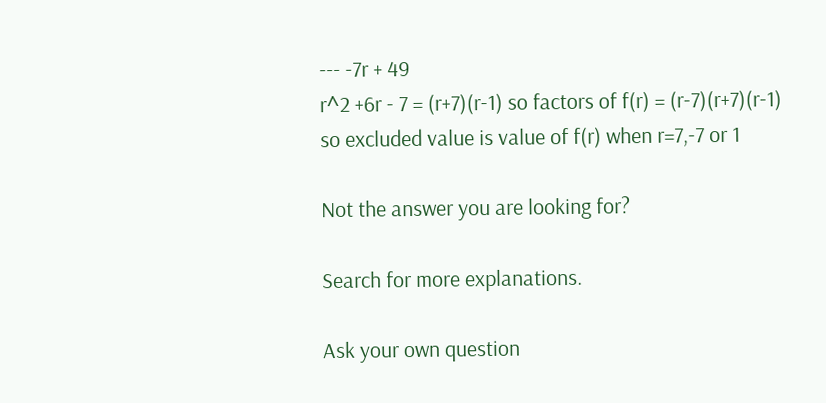--- -7r + 49
r^2 +6r - 7 = (r+7)(r-1) so factors of f(r) = (r-7)(r+7)(r-1)
so excluded value is value of f(r) when r=7,-7 or 1

Not the answer you are looking for?

Search for more explanations.

Ask your own question